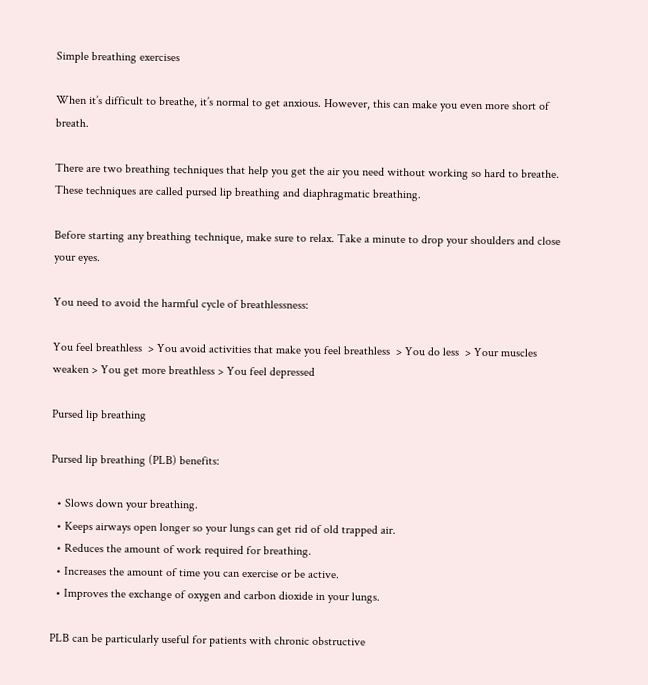Simple breathing exercises

When it’s difficult to breathe, it’s normal to get anxious. However, this can make you even more short of breath.

There are two breathing techniques that help you get the air you need without working so hard to breathe. These techniques are called pursed lip breathing and diaphragmatic breathing.

Before starting any breathing technique, make sure to relax. Take a minute to drop your shoulders and close your eyes.

You need to avoid the harmful cycle of breathlessness:

You feel breathless  > You avoid activities that make you feel breathless  > You do less  > Your muscles weaken > You get more breathless > You feel depressed

Pursed lip breathing

Pursed lip breathing (PLB) benefits:

  • Slows down your breathing.
  • Keeps airways open longer so your lungs can get rid of old trapped air.
  • Reduces the amount of work required for breathing.
  • Increases the amount of time you can exercise or be active.
  • Improves the exchange of oxygen and carbon dioxide in your lungs.

PLB can be particularly useful for patients with chronic obstructive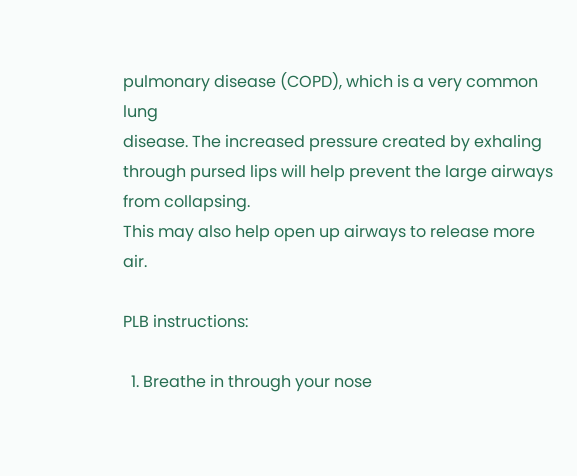pulmonary disease (COPD), which is a very common lung
disease. The increased pressure created by exhaling through pursed lips will help prevent the large airways from collapsing.
This may also help open up airways to release more air.

PLB instructions:

  1. Breathe in through your nose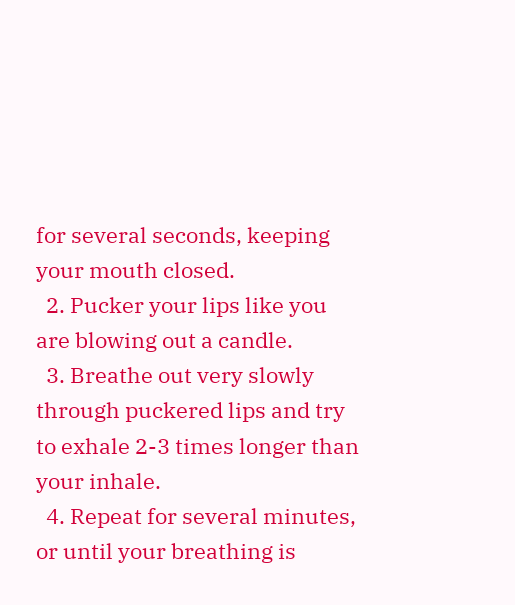for several seconds, keeping your mouth closed.
  2. Pucker your lips like you are blowing out a candle.
  3. Breathe out very slowly through puckered lips and try to exhale 2-3 times longer than your inhale.
  4. Repeat for several minutes, or until your breathing is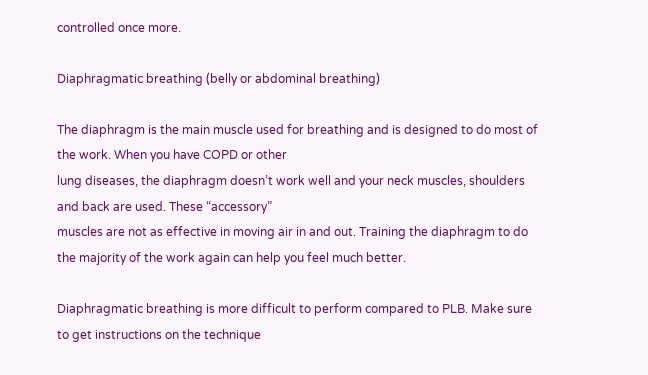controlled once more.

Diaphragmatic breathing (belly or abdominal breathing)

The diaphragm is the main muscle used for breathing and is designed to do most of the work. When you have COPD or other
lung diseases, the diaphragm doesn’t work well and your neck muscles, shoulders and back are used. These “accessory”
muscles are not as effective in moving air in and out. Training the diaphragm to do the majority of the work again can help you feel much better.

Diaphragmatic breathing is more difficult to perform compared to PLB. Make sure to get instructions on the technique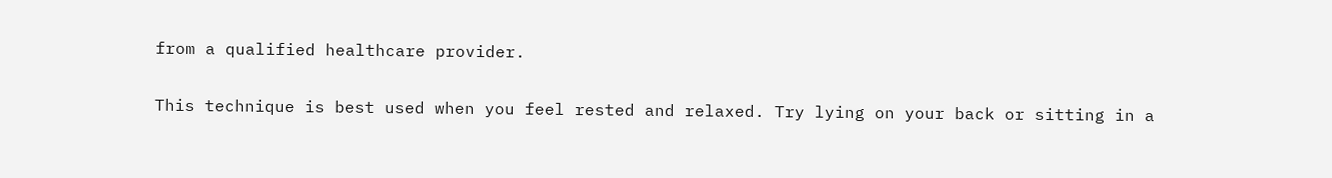from a qualified healthcare provider.

This technique is best used when you feel rested and relaxed. Try lying on your back or sitting in a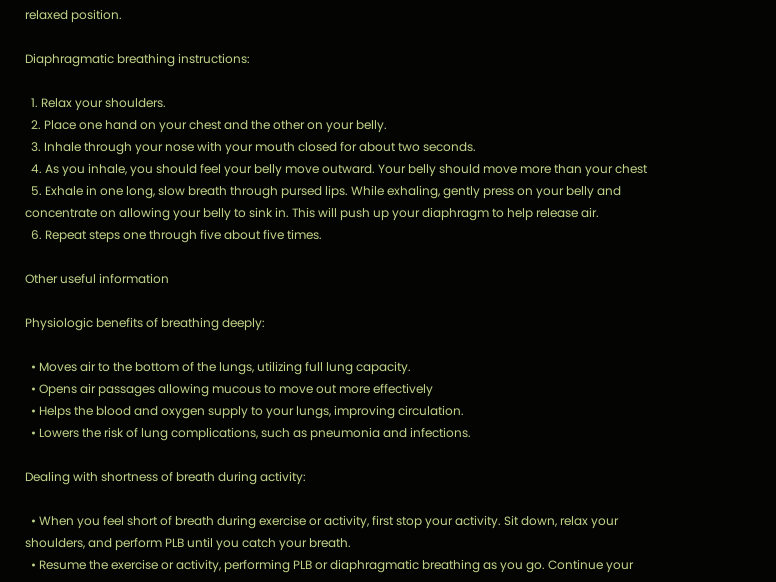relaxed position.

Diaphragmatic breathing instructions:

  1. Relax your shoulders.
  2. Place one hand on your chest and the other on your belly.
  3. Inhale through your nose with your mouth closed for about two seconds.
  4. As you inhale, you should feel your belly move outward. Your belly should move more than your chest
  5. Exhale in one long, slow breath through pursed lips. While exhaling, gently press on your belly and concentrate on allowing your belly to sink in. This will push up your diaphragm to help release air.
  6. Repeat steps one through five about five times.

Other useful information

Physiologic benefits of breathing deeply:

  • Moves air to the bottom of the lungs, utilizing full lung capacity.
  • Opens air passages allowing mucous to move out more effectively
  • Helps the blood and oxygen supply to your lungs, improving circulation.
  • Lowers the risk of lung complications, such as pneumonia and infections.

Dealing with shortness of breath during activity:

  • When you feel short of breath during exercise or activity, first stop your activity. Sit down, relax your shoulders, and perform PLB until you catch your breath.
  • Resume the exercise or activity, performing PLB or diaphragmatic breathing as you go. Continue your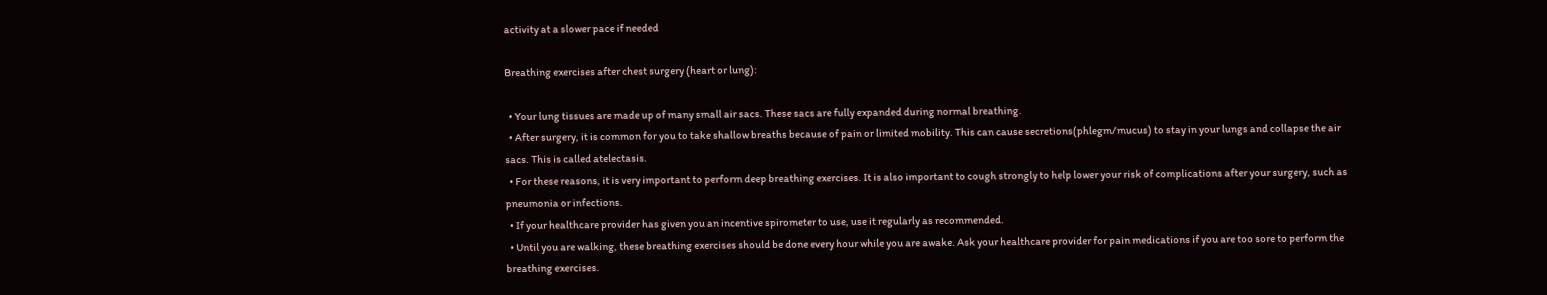activity at a slower pace if needed

Breathing exercises after chest surgery (heart or lung):

  • Your lung tissues are made up of many small air sacs. These sacs are fully expanded during normal breathing.
  • After surgery, it is common for you to take shallow breaths because of pain or limited mobility. This can cause secretions(phlegm/mucus) to stay in your lungs and collapse the air sacs. This is called atelectasis.
  • For these reasons, it is very important to perform deep breathing exercises. It is also important to cough strongly to help lower your risk of complications after your surgery, such as pneumonia or infections.
  • If your healthcare provider has given you an incentive spirometer to use, use it regularly as recommended.
  • Until you are walking, these breathing exercises should be done every hour while you are awake. Ask your healthcare provider for pain medications if you are too sore to perform the breathing exercises.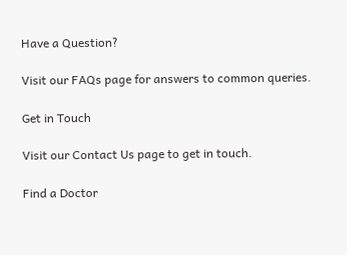Have a Question?

Visit our FAQs page for answers to common queries.

Get in Touch

Visit our Contact Us page to get in touch.

Find a Doctor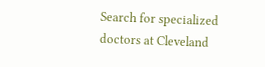Search for specialized doctors at Cleveland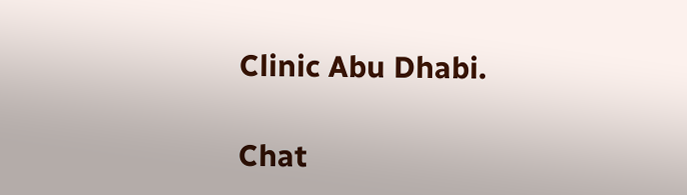Clinic Abu Dhabi.

Chat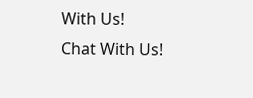With Us!
Chat With Us!